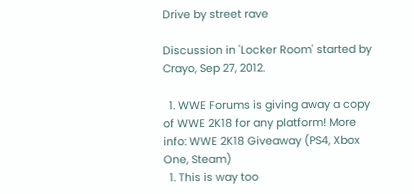Drive by street rave

Discussion in 'Locker Room' started by Crayo, Sep 27, 2012.

  1. WWE Forums is giving away a copy of WWE 2K18 for any platform! More info: WWE 2K18 Giveaway (PS4, Xbox One, Steam)
  1. This is way too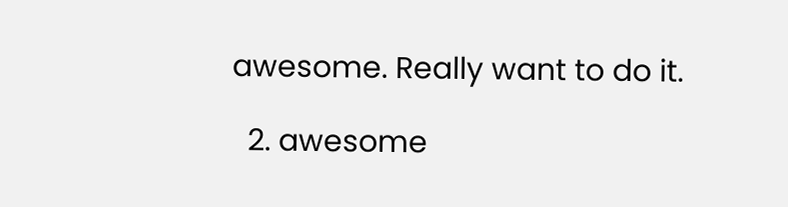awesome. Really want to do it.

  2. awesome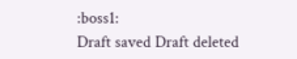:boss1:
Draft saved Draft deleted